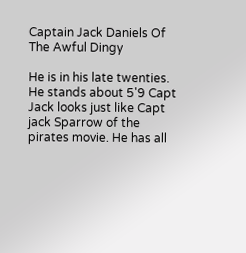Captain Jack Daniels Of The Awful Dingy

He is in his late twenties. He stands about 5'9 Capt Jack looks just like Capt jack Sparrow of the pirates movie. He has all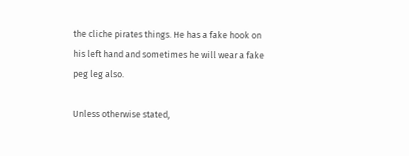the cliche pirates things. He has a fake hook on his left hand and sometimes he will wear a fake peg leg also.

Unless otherwise stated,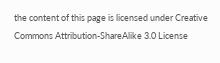the content of this page is licensed under Creative Commons Attribution-ShareAlike 3.0 License